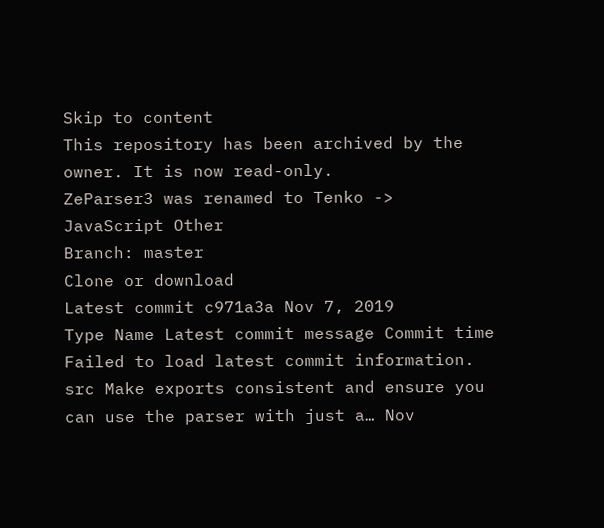Skip to content
This repository has been archived by the owner. It is now read-only.
ZeParser3 was renamed to Tenko ->
JavaScript Other
Branch: master
Clone or download
Latest commit c971a3a Nov 7, 2019
Type Name Latest commit message Commit time
Failed to load latest commit information.
src Make exports consistent and ensure you can use the parser with just a… Nov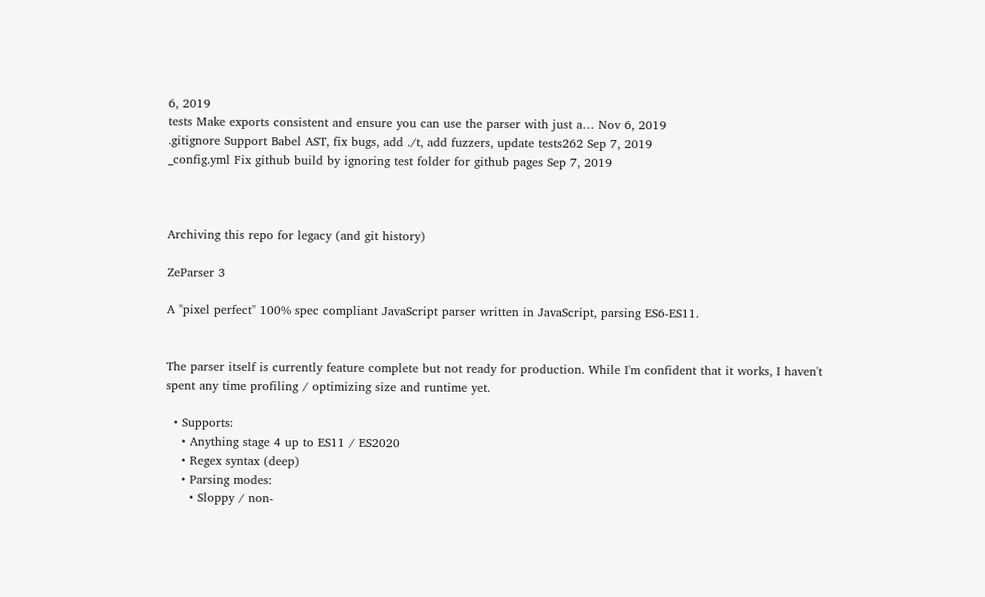6, 2019
tests Make exports consistent and ensure you can use the parser with just a… Nov 6, 2019
.gitignore Support Babel AST, fix bugs, add ./t, add fuzzers, update tests262 Sep 7, 2019
_config.yml Fix github build by ignoring test folder for github pages Sep 7, 2019



Archiving this repo for legacy (and git history)

ZeParser 3

A "pixel perfect" 100% spec compliant JavaScript parser written in JavaScript, parsing ES6-ES11.


The parser itself is currently feature complete but not ready for production. While I'm confident that it works, I haven't spent any time profiling / optimizing size and runtime yet.

  • Supports:
    • Anything stage 4 up to ES11 / ES2020
    • Regex syntax (deep)
    • Parsing modes:
      • Sloppy / non-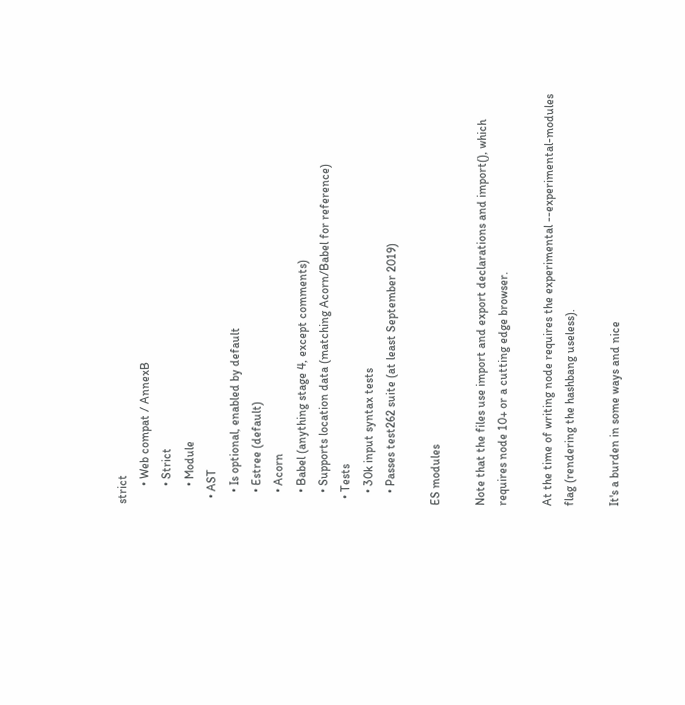strict
      • Web compat / AnnexB
      • Strict
      • Module
  • AST
    • Is optional, enabled by default
    • Estree (default)
    • Acorn
    • Babel (anything stage 4, except comments)
    • Supports location data (matching Acorn/Babel for reference)
  • Tests
    • 30k input syntax tests
    • Passes test262 suite (at least September 2019)

ES modules

Note that the files use import and export declarations and import(), which requires node 10+ or a cutting edge browser.

At the time of writing node requires the experimental --experimental-modules flag (rendering the hashbang useless).

It's a burden in some ways and nice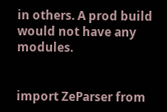in others. A prod build would not have any modules.


import ZeParser from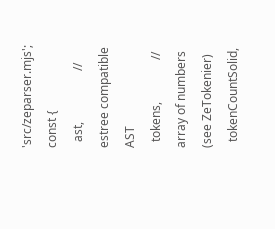'src/zeparser.mjs';
const {
  ast,                 // estree compatible AST
  tokens,              // array of numbers (see ZeTokenier)
  tokenCountSolid,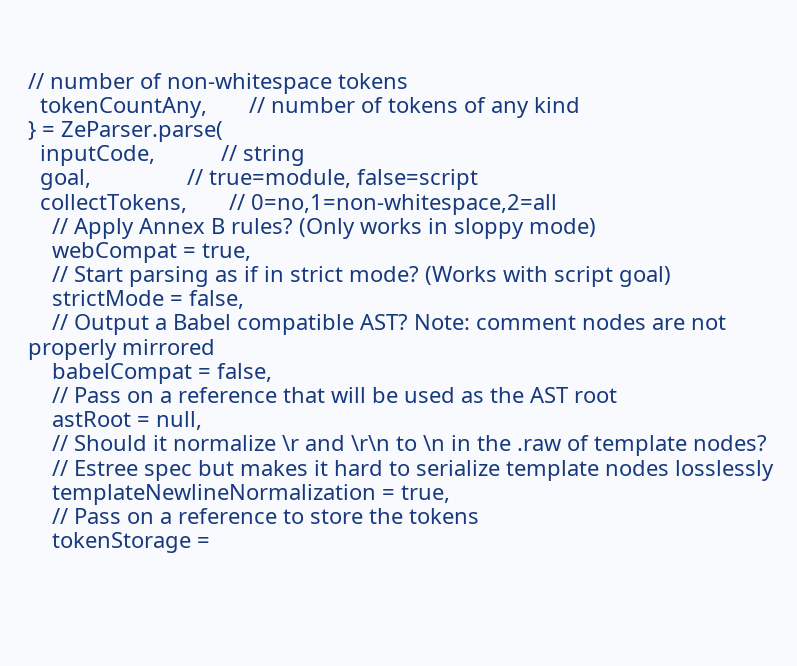// number of non-whitespace tokens
  tokenCountAny,       // number of tokens of any kind
} = ZeParser.parse(
  inputCode,           // string
  goal,                // true=module, false=script
  collectTokens,       // 0=no,1=non-whitespace,2=all
    // Apply Annex B rules? (Only works in sloppy mode)
    webCompat = true,
    // Start parsing as if in strict mode? (Works with script goal)
    strictMode = false,
    // Output a Babel compatible AST? Note: comment nodes are not properly mirrored
    babelCompat = false,
    // Pass on a reference that will be used as the AST root
    astRoot = null,
    // Should it normalize \r and \r\n to \n in the .raw of template nodes?
    // Estree spec but makes it hard to serialize template nodes losslessly
    templateNewlineNormalization = true,
    // Pass on a reference to store the tokens
    tokenStorage =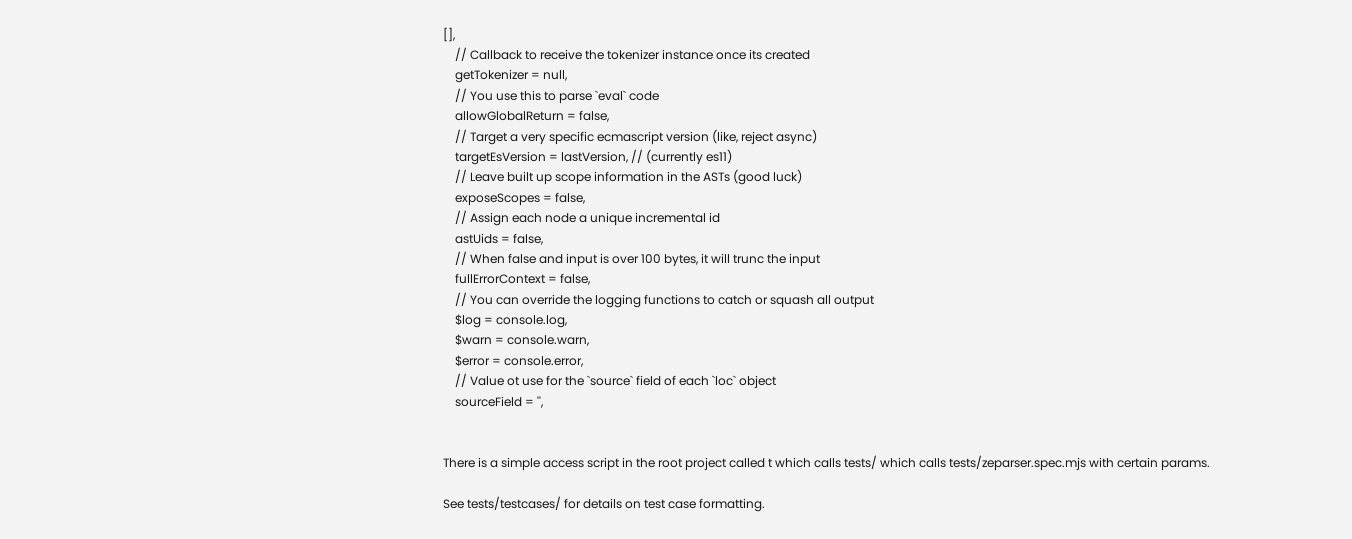[],
    // Callback to receive the tokenizer instance once its created
    getTokenizer = null,
    // You use this to parse `eval` code
    allowGlobalReturn = false,
    // Target a very specific ecmascript version (like, reject async)
    targetEsVersion = lastVersion, // (currently es11)
    // Leave built up scope information in the ASTs (good luck)
    exposeScopes = false,
    // Assign each node a unique incremental id
    astUids = false,
    // When false and input is over 100 bytes, it will trunc the input
    fullErrorContext = false,
    // You can override the logging functions to catch or squash all output
    $log = console.log,
    $warn = console.warn,
    $error = console.error,
    // Value ot use for the `source` field of each `loc` object
    sourceField = '',


There is a simple access script in the root project called t which calls tests/ which calls tests/zeparser.spec.mjs with certain params.

See tests/testcases/ for details on test case formatting.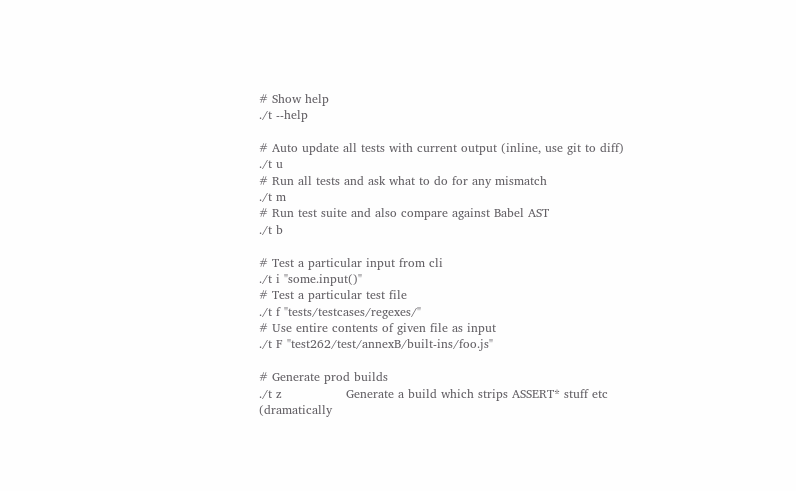# Show help
./t --help

# Auto update all tests with current output (inline, use git to diff)
./t u
# Run all tests and ask what to do for any mismatch
./t m
# Run test suite and also compare against Babel AST
./t b

# Test a particular input from cli
./t i "some.input()"
# Test a particular test file
./t f "tests/testcases/regexes/"
# Use entire contents of given file as input
./t F "test262/test/annexB/built-ins/foo.js"

# Generate prod builds
./t z                Generate a build which strips ASSERT* stuff etc (dramatically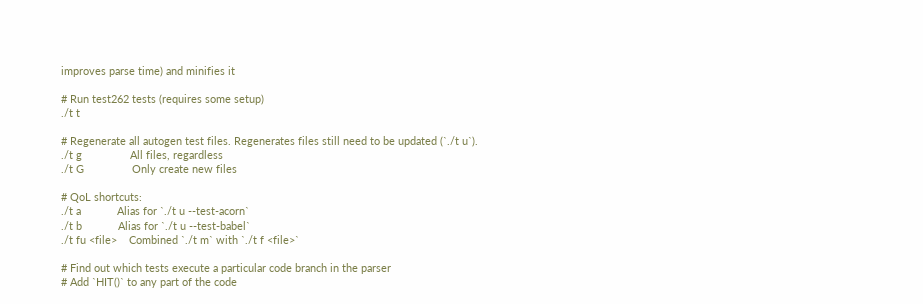improves parse time) and minifies it

# Run test262 tests (requires some setup)
./t t

# Regenerate all autogen test files. Regenerates files still need to be updated (`./t u`).
./t g                All files, regardless
./t G                Only create new files

# QoL shortcuts:
./t a            Alias for `./t u --test-acorn`
./t b            Alias for `./t u --test-babel`
./t fu <file>    Combined `./t m` with `./t f <file>`

# Find out which tests execute a particular code branch in the parser
# Add `HIT()` to any part of the code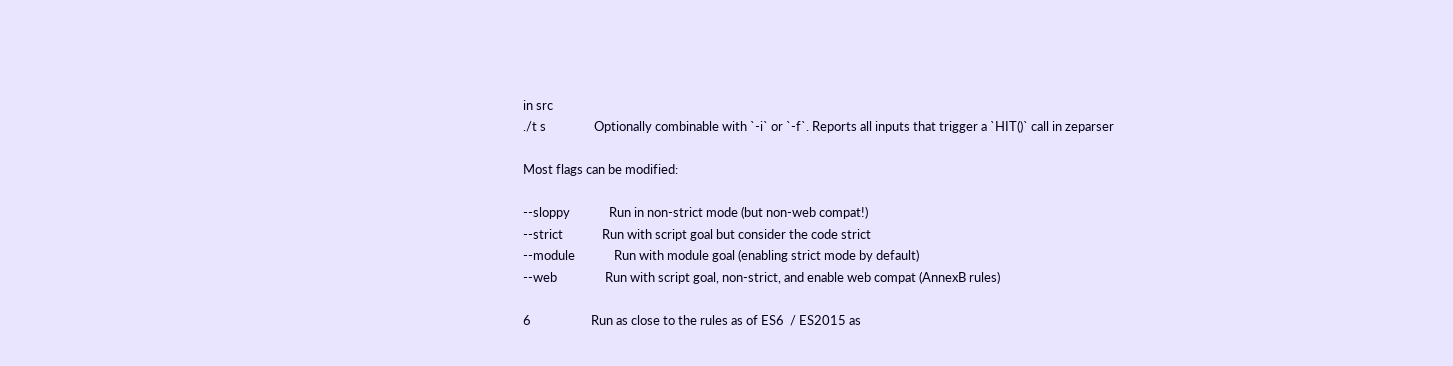in src
./t s                Optionally combinable with `-i` or `-f`. Reports all inputs that trigger a `HIT()` call in zeparser

Most flags can be modified:

--sloppy             Run in non-strict mode (but non-web compat!)
--strict             Run with script goal but consider the code strict
--module             Run with module goal (enabling strict mode by default)
--web                Run with script goal, non-strict, and enable web compat (AnnexB rules)

6                    Run as close to the rules as of ES6  / ES2015 as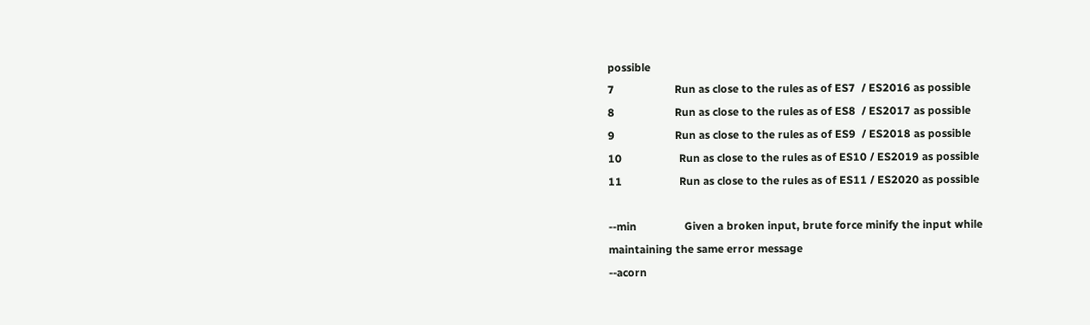possible
7                    Run as close to the rules as of ES7  / ES2016 as possible
8                    Run as close to the rules as of ES8  / ES2017 as possible
9                    Run as close to the rules as of ES9  / ES2018 as possible
10                   Run as close to the rules as of ES10 / ES2019 as possible
11                   Run as close to the rules as of ES11 / ES2020 as possible

--min                Given a broken input, brute force minify the input while maintaining the same error message
--acorn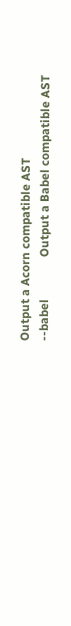Output a Acorn compatible AST
--babel              Output a Babel compatible AST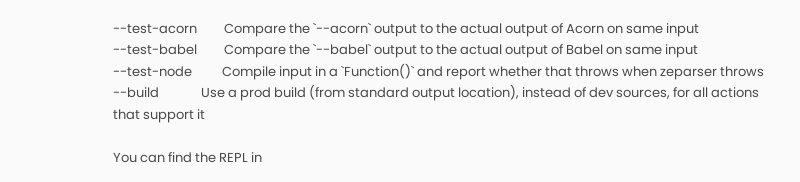--test-acorn         Compare the `--acorn` output to the actual output of Acorn on same input
--test-babel         Compare the `--babel` output to the actual output of Babel on same input
--test-node          Compile input in a `Function()` and report whether that throws when zeparser throws
--build              Use a prod build (from standard output location), instead of dev sources, for all actions that support it

You can find the REPL in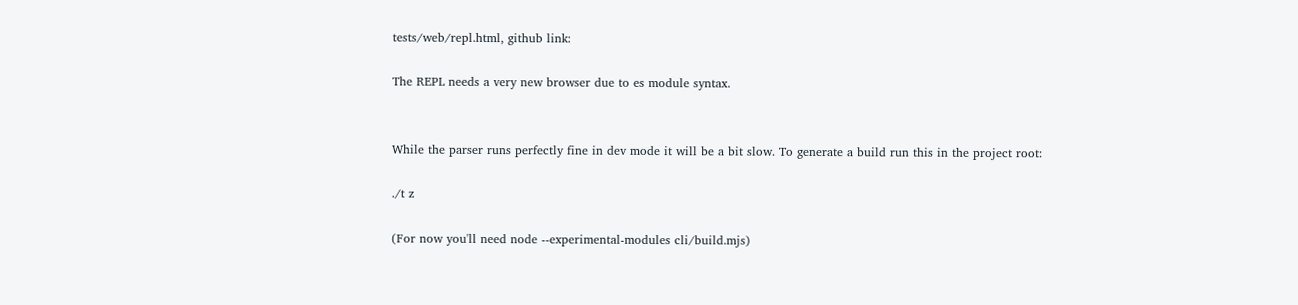tests/web/repl.html, github link:

The REPL needs a very new browser due to es module syntax.


While the parser runs perfectly fine in dev mode it will be a bit slow. To generate a build run this in the project root:

./t z

(For now you'll need node --experimental-modules cli/build.mjs)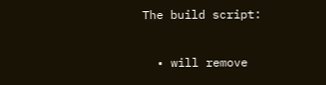The build script:

  • will remove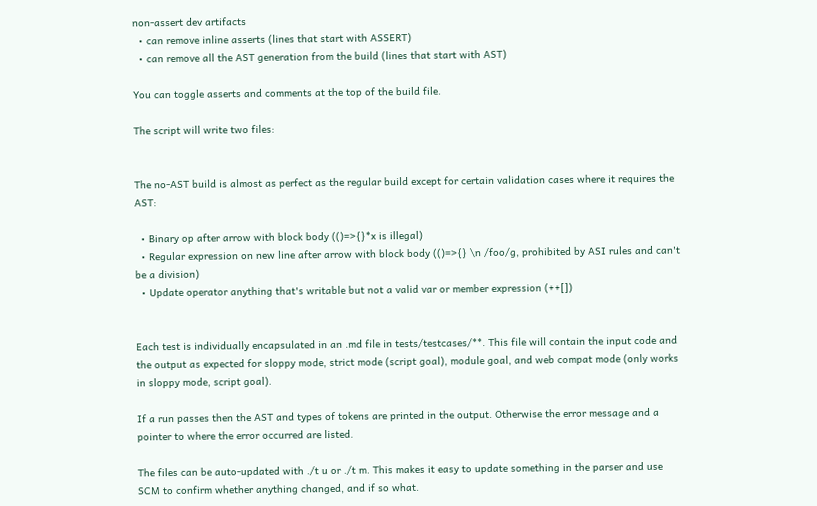non-assert dev artifacts
  • can remove inline asserts (lines that start with ASSERT)
  • can remove all the AST generation from the build (lines that start with AST)

You can toggle asserts and comments at the top of the build file.

The script will write two files:


The no-AST build is almost as perfect as the regular build except for certain validation cases where it requires the AST:

  • Binary op after arrow with block body (()=>{}*x is illegal)
  • Regular expression on new line after arrow with block body (()=>{} \n /foo/g, prohibited by ASI rules and can't be a division)
  • Update operator anything that's writable but not a valid var or member expression (++[])


Each test is individually encapsulated in an .md file in tests/testcases/**. This file will contain the input code and the output as expected for sloppy mode, strict mode (script goal), module goal, and web compat mode (only works in sloppy mode, script goal).

If a run passes then the AST and types of tokens are printed in the output. Otherwise the error message and a pointer to where the error occurred are listed.

The files can be auto-updated with ./t u or ./t m. This makes it easy to update something in the parser and use SCM to confirm whether anything changed, and if so what.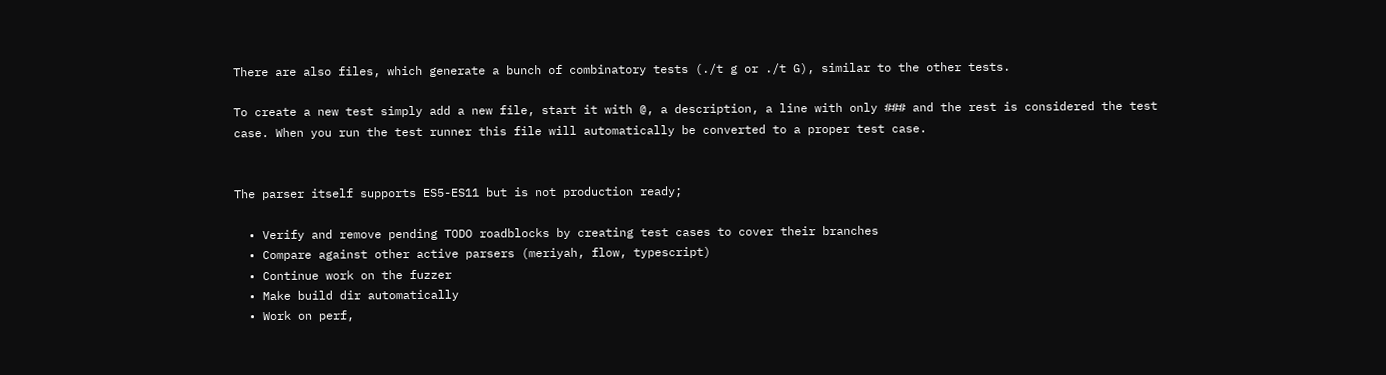There are also files, which generate a bunch of combinatory tests (./t g or ./t G), similar to the other tests.

To create a new test simply add a new file, start it with @, a description, a line with only ### and the rest is considered the test case. When you run the test runner this file will automatically be converted to a proper test case.


The parser itself supports ES5-ES11 but is not production ready;

  • Verify and remove pending TODO roadblocks by creating test cases to cover their branches
  • Compare against other active parsers (meriyah, flow, typescript)
  • Continue work on the fuzzer
  • Make build dir automatically
  • Work on perf,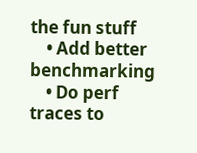the fun stuff
    • Add better benchmarking
    • Do perf traces to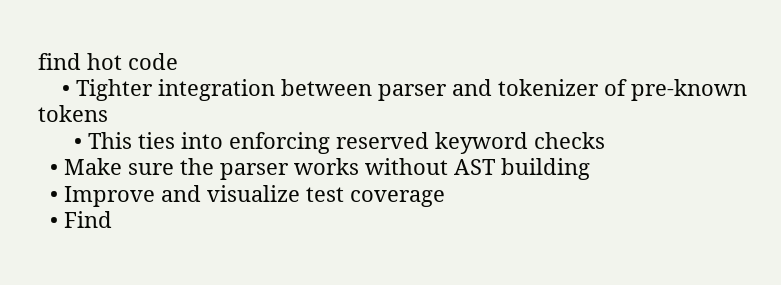find hot code
    • Tighter integration between parser and tokenizer of pre-known tokens
      • This ties into enforcing reserved keyword checks
  • Make sure the parser works without AST building
  • Improve and visualize test coverage
  • Find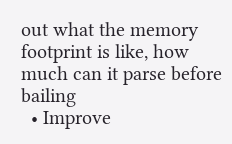out what the memory footprint is like, how much can it parse before bailing
  • Improve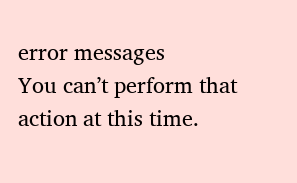error messages
You can’t perform that action at this time.